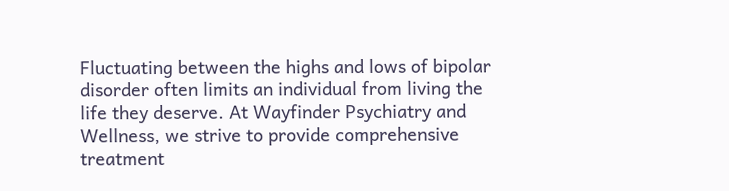Fluctuating between the highs and lows of bipolar disorder often limits an individual from living the life they deserve. At Wayfinder Psychiatry and Wellness, we strive to provide comprehensive treatment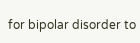for bipolar disorder to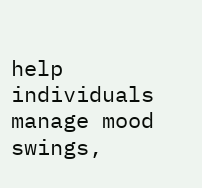help individuals manage mood swings,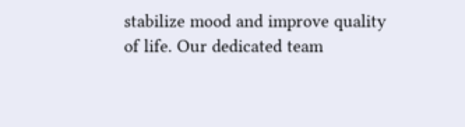stabilize mood and improve quality of life. Our dedicated team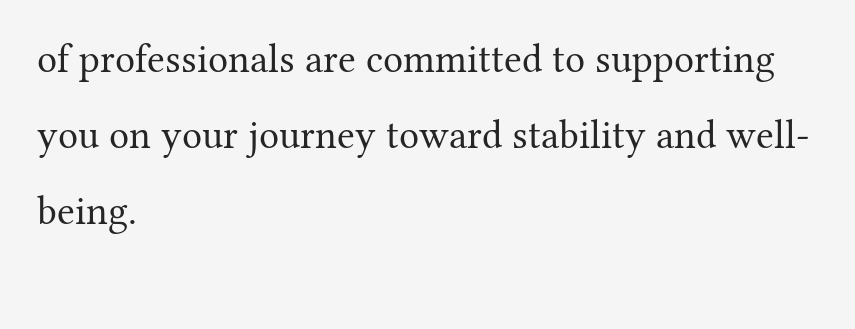of professionals are committed to supporting you on your journey toward stability and well-being.